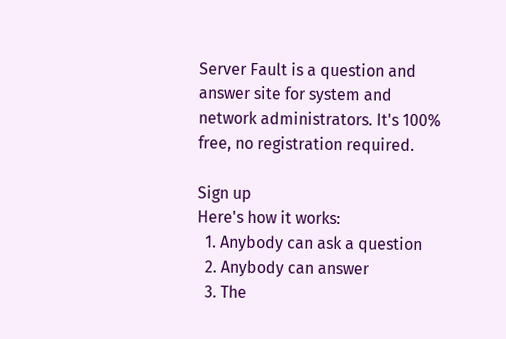Server Fault is a question and answer site for system and network administrators. It's 100% free, no registration required.

Sign up
Here's how it works:
  1. Anybody can ask a question
  2. Anybody can answer
  3. The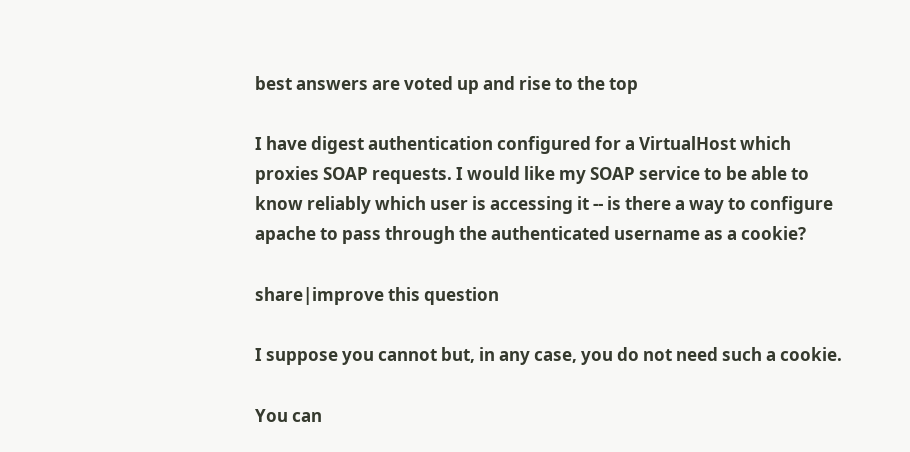best answers are voted up and rise to the top

I have digest authentication configured for a VirtualHost which proxies SOAP requests. I would like my SOAP service to be able to know reliably which user is accessing it -- is there a way to configure apache to pass through the authenticated username as a cookie?

share|improve this question

I suppose you cannot but, in any case, you do not need such a cookie.

You can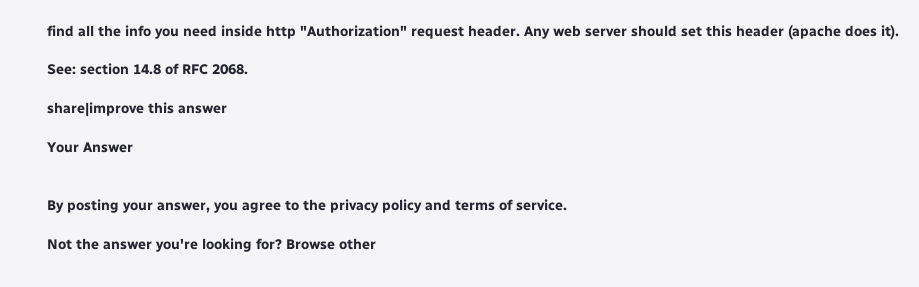find all the info you need inside http "Authorization" request header. Any web server should set this header (apache does it).

See: section 14.8 of RFC 2068.

share|improve this answer

Your Answer


By posting your answer, you agree to the privacy policy and terms of service.

Not the answer you're looking for? Browse other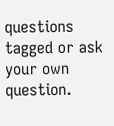questions tagged or ask your own question.